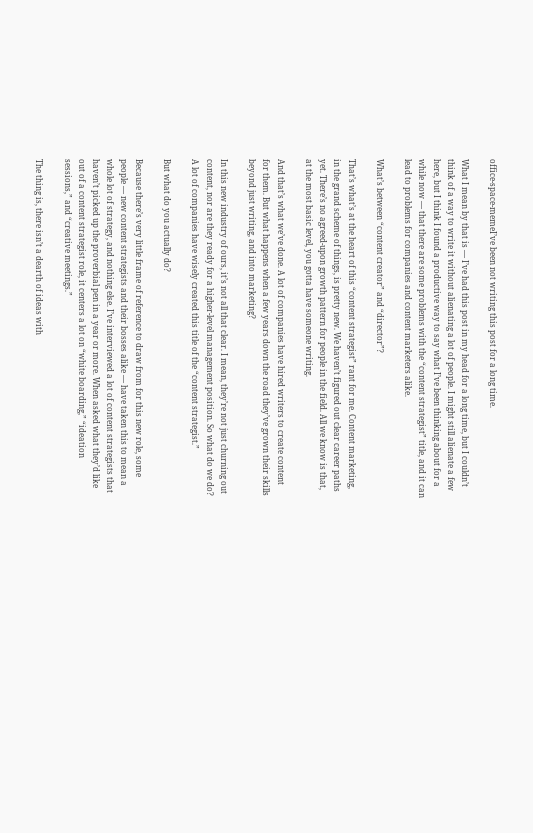office-space-memeI’ve been not writing this post for a long time.

What I mean by that is — I’ve had this post in my head for a long time, but I couldn’t think of a way to write it without alienating a lot of people. I might still alienate a few here, but I think I found a productive way to say what I’ve been thinking about for a while now — that there are some problems with the “content strategist” title, and it can lead to problems for companies and content marketers alike.

What’s between “content creator” and “director”?

That’s what’s at the heart of this “content strategist” rant for me. Content marketing, in the grand scheme of things, is pretty new. We haven’t figured out clear career paths yet. There’s no agreed-upon growth pattern for people in the field. All we know is that, at the most basic level, you gotta have someone writing.

And that’s what we’ve done. A lot of companies have hired writers to create content for them. But what happens when a few years down the road they’ve grown their skills beyond just writing, and into marketing?

In this new industry of ours, it’s not all that clear. I mean, they’re not just churning out content, nor are they ready for a higher-level management position. So what do we do? A lot of companies have wisely created this title of the “content strategist.”

But what do you actually do?

Because there’s very little frame of reference to draw from for this new role, some people — new content strategists and their bosses alike — have taken this to mean a whole lot of strategy, and nothing else. I’ve interviewed a lot of content strategists that haven’t picked up the proverbial pen in a year or more. When asked what they’d like out of a content strategist role, it centers a lot on “white boarding,” “ideation sessions,” and “creative meetings.”

The thing is, there isn’t a dearth of ideas with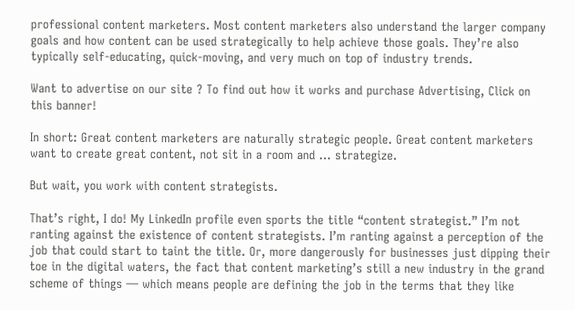professional content marketers. Most content marketers also understand the larger company goals and how content can be used strategically to help achieve those goals. They’re also typically self-educating, quick-moving, and very much on top of industry trends.

Want to advertise on our site ? To find out how it works and purchase Advertising, Click on this banner!

In short: Great content marketers are naturally strategic people. Great content marketers want to create great content, not sit in a room and … strategize.

But wait, you work with content strategists.

That’s right, I do! My LinkedIn profile even sports the title “content strategist.” I’m not ranting against the existence of content strategists. I’m ranting against a perception of the job that could start to taint the title. Or, more dangerously for businesses just dipping their toe in the digital waters, the fact that content marketing’s still a new industry in the grand scheme of things — which means people are defining the job in the terms that they like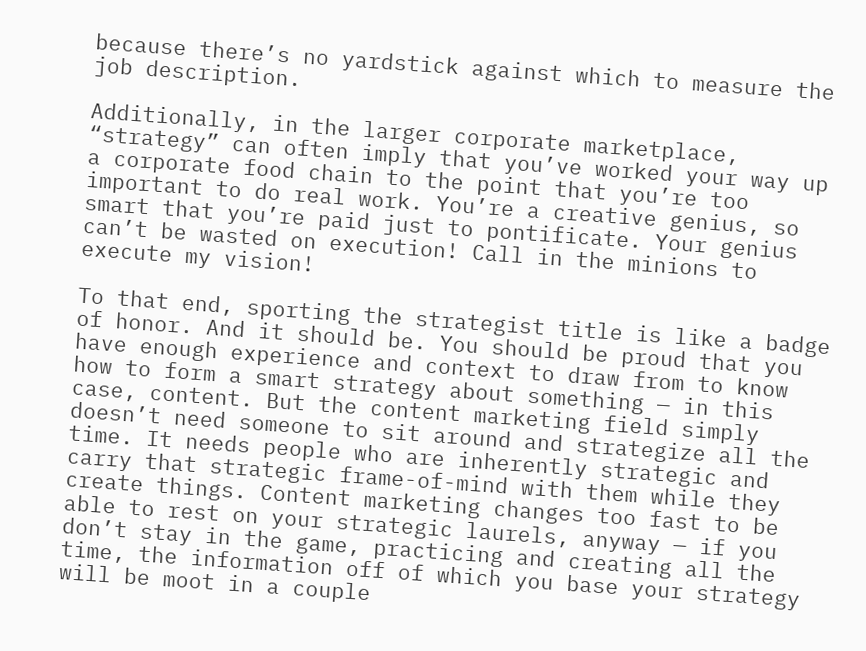because there’s no yardstick against which to measure the job description.

Additionally, in the larger corporate marketplace, “strategy” can often imply that you’ve worked your way up a corporate food chain to the point that you’re too important to do real work. You’re a creative genius, so smart that you’re paid just to pontificate. Your genius can’t be wasted on execution! Call in the minions to execute my vision!

To that end, sporting the strategist title is like a badge of honor. And it should be. You should be proud that you have enough experience and context to draw from to know how to form a smart strategy about something — in this case, content. But the content marketing field simply doesn’t need someone to sit around and strategize all the time. It needs people who are inherently strategic and carry that strategic frame-of-mind with them while they create things. Content marketing changes too fast to be able to rest on your strategic laurels, anyway — if you don’t stay in the game, practicing and creating all the time, the information off of which you base your strategy will be moot in a couple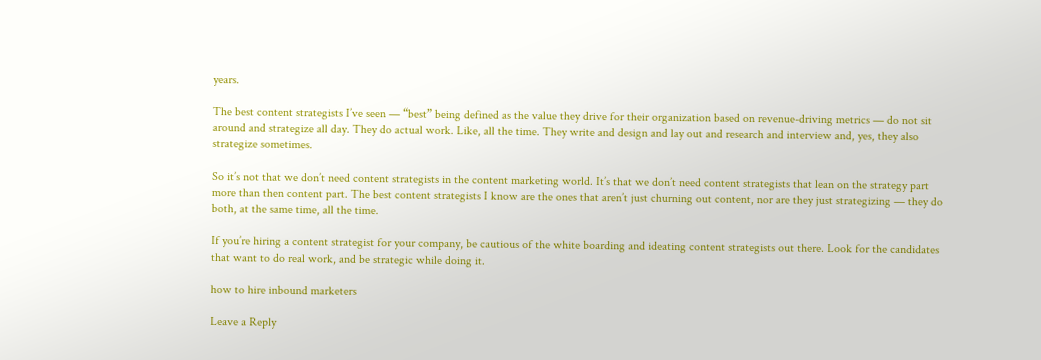years.

The best content strategists I’ve seen — “best” being defined as the value they drive for their organization based on revenue-driving metrics — do not sit around and strategize all day. They do actual work. Like, all the time. They write and design and lay out and research and interview and, yes, they also strategize sometimes.

So it’s not that we don’t need content strategists in the content marketing world. It’s that we don’t need content strategists that lean on the strategy part more than then content part. The best content strategists I know are the ones that aren’t just churning out content, nor are they just strategizing — they do both, at the same time, all the time.

If you’re hiring a content strategist for your company, be cautious of the white boarding and ideating content strategists out there. Look for the candidates that want to do real work, and be strategic while doing it.

how to hire inbound marketers

Leave a Reply